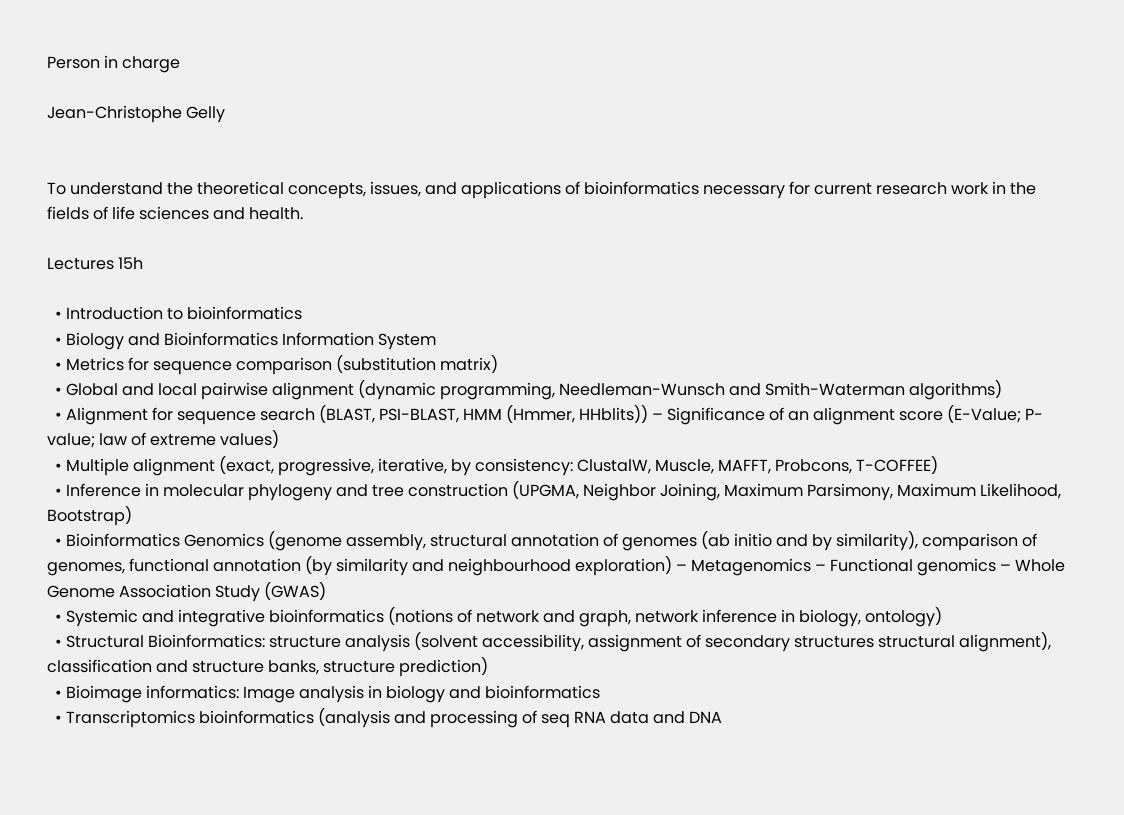Person in charge

Jean-Christophe Gelly


To understand the theoretical concepts, issues, and applications of bioinformatics necessary for current research work in the fields of life sciences and health.

Lectures 15h

  • Introduction to bioinformatics
  • Biology and Bioinformatics Information System
  • Metrics for sequence comparison (substitution matrix)
  • Global and local pairwise alignment (dynamic programming, Needleman-Wunsch and Smith-Waterman algorithms)
  • Alignment for sequence search (BLAST, PSI-BLAST, HMM (Hmmer, HHblits)) – Significance of an alignment score (E-Value; P-value; law of extreme values)
  • Multiple alignment (exact, progressive, iterative, by consistency: ClustalW, Muscle, MAFFT, Probcons, T-COFFEE)
  • Inference in molecular phylogeny and tree construction (UPGMA, Neighbor Joining, Maximum Parsimony, Maximum Likelihood, Bootstrap)
  • Bioinformatics Genomics (genome assembly, structural annotation of genomes (ab initio and by similarity), comparison of genomes, functional annotation (by similarity and neighbourhood exploration) – Metagenomics – Functional genomics – Whole Genome Association Study (GWAS)
  • Systemic and integrative bioinformatics (notions of network and graph, network inference in biology, ontology)
  • Structural Bioinformatics: structure analysis (solvent accessibility, assignment of secondary structures structural alignment), classification and structure banks, structure prediction)
  • Bioimage informatics: Image analysis in biology and bioinformatics
  • Transcriptomics bioinformatics (analysis and processing of seq RNA data and DNA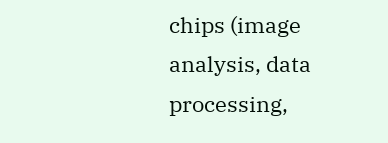chips (image analysis, data processing,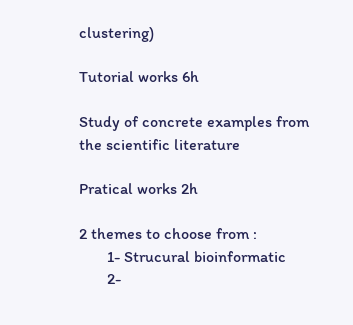clustering)

Tutorial works 6h

Study of concrete examples from the scientific literature

Pratical works 2h

2 themes to choose from :
       1- Strucural bioinformatic
       2-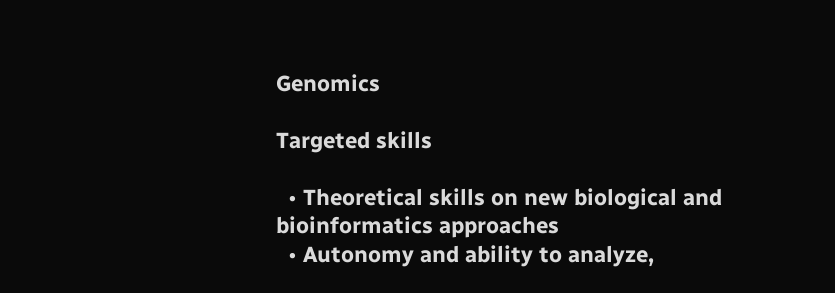Genomics

Targeted skills

  • Theoretical skills on new biological and bioinformatics approaches
  • Autonomy and ability to analyze,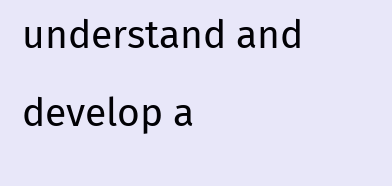understand and develop a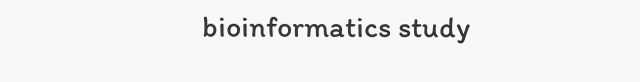bioinformatics study